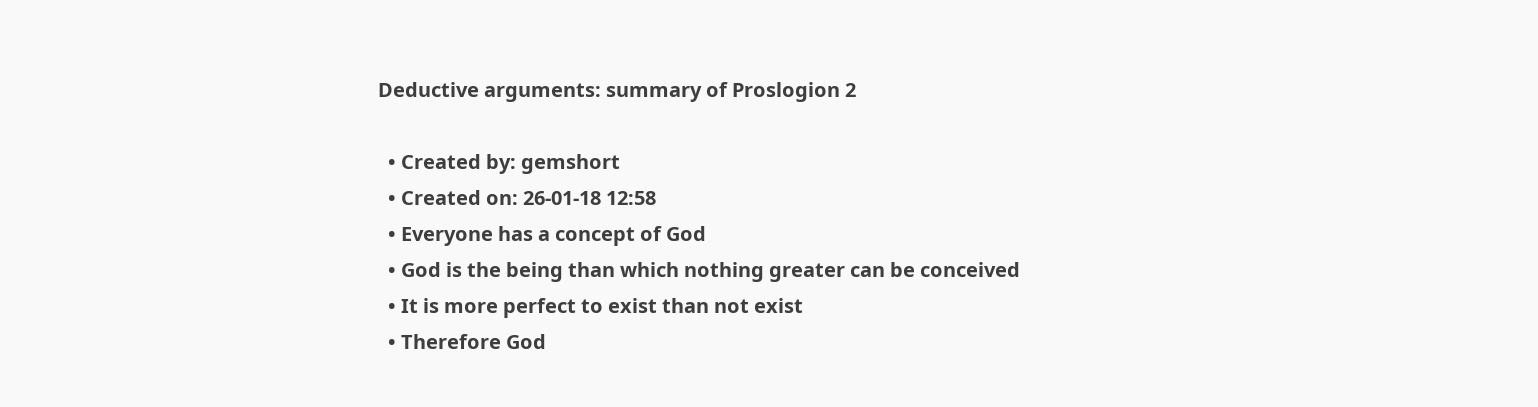Deductive arguments: summary of Proslogion 2

  • Created by: gemshort
  • Created on: 26-01-18 12:58
  • Everyone has a concept of God
  • God is the being than which nothing greater can be conceived
  • It is more perfect to exist than not exist
  • Therefore God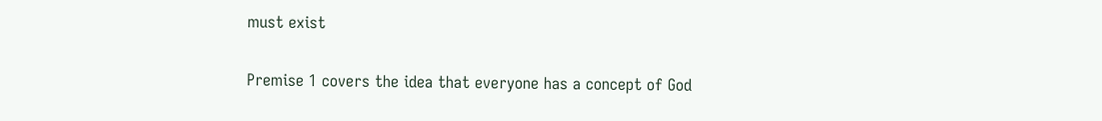must exist

Premise 1 covers the idea that everyone has a concept of God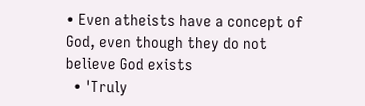• Even atheists have a concept of God, even though they do not believe God exists
  • 'Truly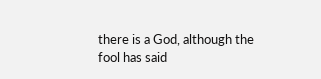there is a God, although the fool has said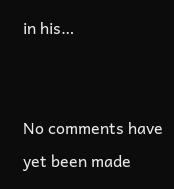in his…


No comments have yet been made